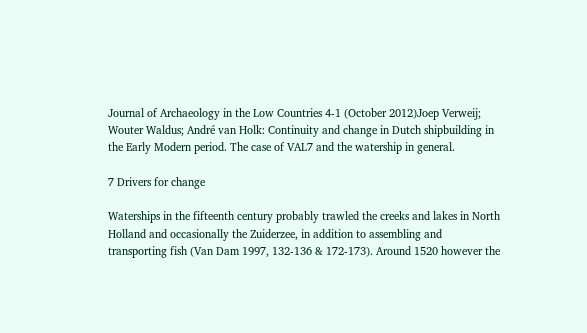Journal of Archaeology in the Low Countries 4-1 (October 2012)Joep Verweij; Wouter Waldus; André van Holk: Continuity and change in Dutch shipbuilding in the Early Modern period. The case of VAL7 and the watership in general.

7 Drivers for change

Waterships in the fifteenth century probably trawled the creeks and lakes in North Holland and occasionally the Zuiderzee, in addition to assembling and transporting fish (Van Dam 1997, 132-136 & 172-173). Around 1520 however the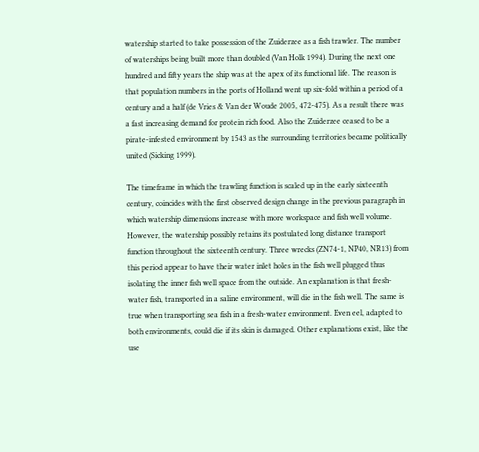watership started to take possession of the Zuiderzee as a fish trawler. The number of waterships being built more than doubled (Van Holk 1994). During the next one hundred and fifty years the ship was at the apex of its functional life. The reason is that population numbers in the ports of Holland went up six-fold within a period of a century and a half (de Vries & Van der Woude 2005, 472-475). As a result there was a fast increasing demand for protein rich food. Also the Zuiderzee ceased to be a pirate-infested environment by 1543 as the surrounding territories became politically united (Sicking 1999).

The timeframe in which the trawling function is scaled up in the early sixteenth century, coincides with the first observed design change in the previous paragraph in which watership dimensions increase with more workspace and fish well volume. However, the watership possibly retains its postulated long distance transport function throughout the sixteenth century. Three wrecks (ZN74-1, NP40, NR13) from this period appear to have their water inlet holes in the fish well plugged thus isolating the inner fish well space from the outside. An explanation is that fresh-water fish, transported in a saline environment, will die in the fish well. The same is true when transporting sea fish in a fresh-water environment. Even eel, adapted to both environments, could die if its skin is damaged. Other explanations exist, like the use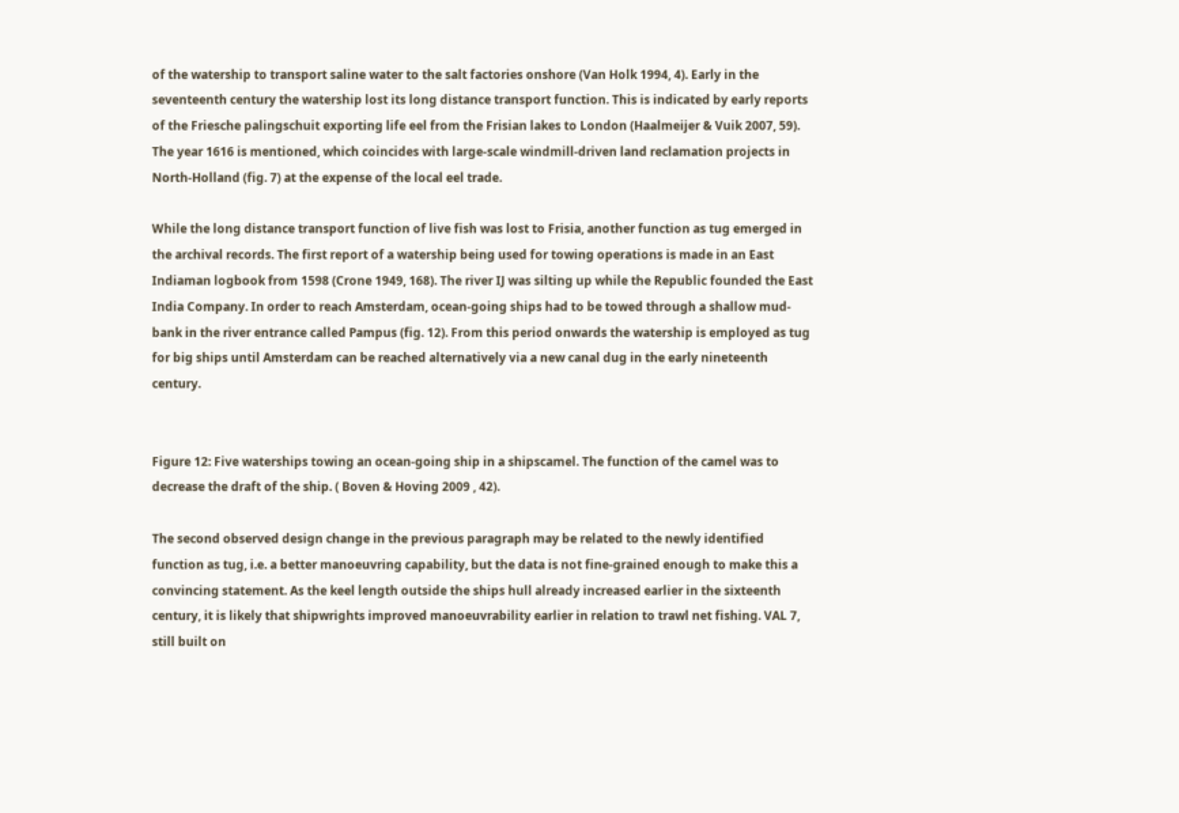of the watership to transport saline water to the salt factories onshore (Van Holk 1994, 4). Early in the seventeenth century the watership lost its long distance transport function. This is indicated by early reports of the Friesche palingschuit exporting life eel from the Frisian lakes to London (Haalmeijer & Vuik 2007, 59). The year 1616 is mentioned, which coincides with large-scale windmill-driven land reclamation projects in North-Holland (fig. 7) at the expense of the local eel trade.

While the long distance transport function of live fish was lost to Frisia, another function as tug emerged in the archival records. The first report of a watership being used for towing operations is made in an East Indiaman logbook from 1598 (Crone 1949, 168). The river IJ was silting up while the Republic founded the East India Company. In order to reach Amsterdam, ocean-going ships had to be towed through a shallow mud-bank in the river entrance called Pampus (fig. 12). From this period onwards the watership is employed as tug for big ships until Amsterdam can be reached alternatively via a new canal dug in the early nineteenth century.


Figure 12: Five waterships towing an ocean-going ship in a shipscamel. The function of the camel was to decrease the draft of the ship. ( Boven & Hoving 2009 , 42).

The second observed design change in the previous paragraph may be related to the newly identified function as tug, i.e. a better manoeuvring capability, but the data is not fine-grained enough to make this a convincing statement. As the keel length outside the ships hull already increased earlier in the sixteenth century, it is likely that shipwrights improved manoeuvrability earlier in relation to trawl net fishing. VAL 7, still built on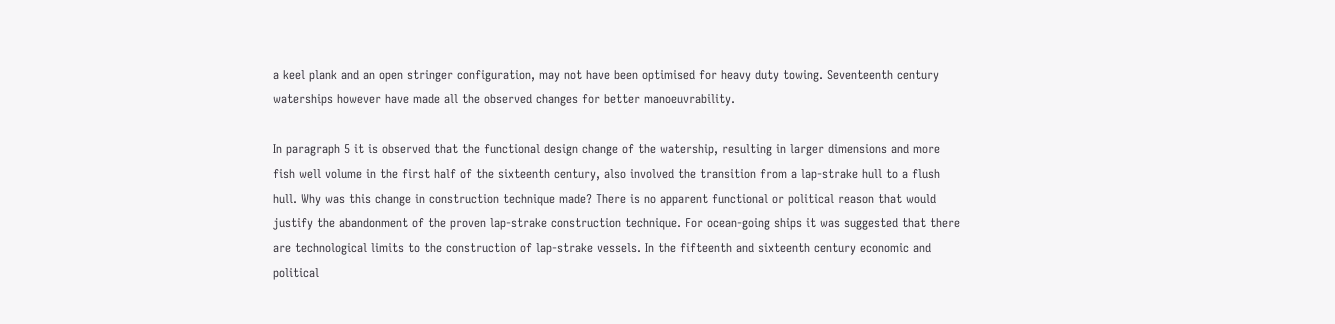a keel plank and an open stringer configuration, may not have been optimised for heavy duty towing. Seventeenth century waterships however have made all the observed changes for better manoeuvrability.

In paragraph 5 it is observed that the functional design change of the watership, resulting in larger dimensions and more fish well volume in the first half of the sixteenth century, also involved the transition from a lap-strake hull to a flush hull. Why was this change in construction technique made? There is no apparent functional or political reason that would justify the abandonment of the proven lap-strake construction technique. For ocean-going ships it was suggested that there are technological limits to the construction of lap-strake vessels. In the fifteenth and sixteenth century economic and political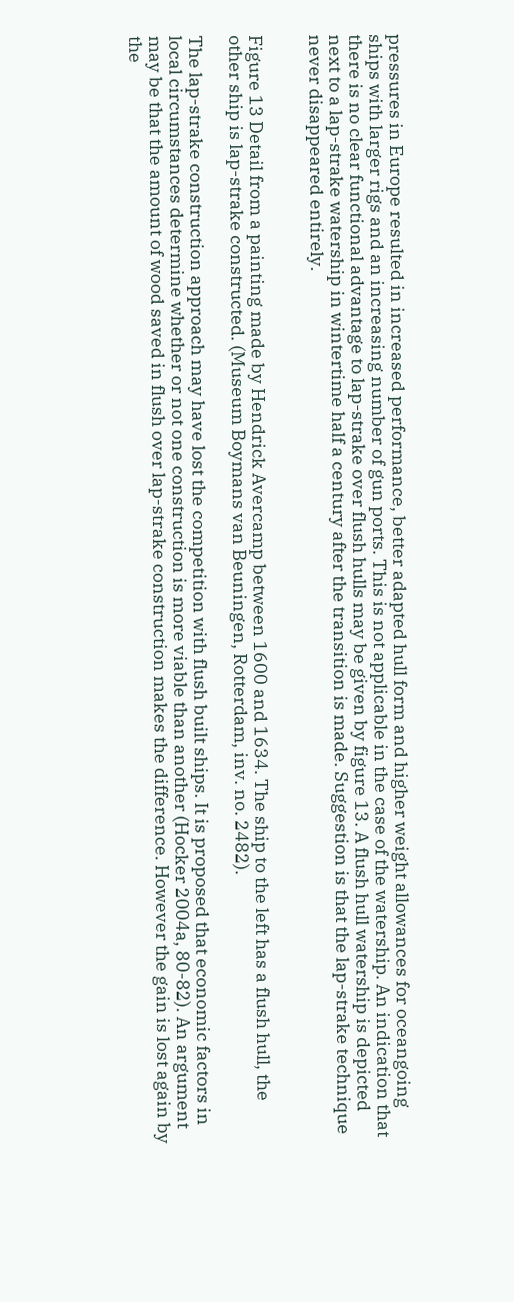pressures in Europe resulted in increased performance, better adapted hull form and higher weight allowances for oceangoing ships with larger rigs and an increasing number of gun ports. This is not applicable in the case of the watership. An indication that there is no clear functional advantage to lap-strake over flush hulls may be given by figure 13. A flush hull watership is depicted next to a lap-strake watership in wintertime half a century after the transition is made. Suggestion is that the lap-strake technique never disappeared entirely.


Figure 13 Detail from a painting made by Hendrick Avercamp between 1600 and 1634. The ship to the left has a flush hull, the other ship is lap-strake constructed. (Museum Boymans van Beuningen, Rotterdam, inv. no. 2482).

The lap-strake construction approach may have lost the competition with flush built ships. It is proposed that economic factors in local circumstances determine whether or not one construction is more viable than another (Hocker 2004a, 80-82). An argument may be that the amount of wood saved in flush over lap-strake construction makes the difference. However the gain is lost again by the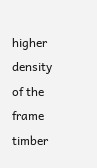higher density of the frame timber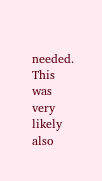needed. This was very likely also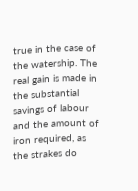true in the case of the watership. The real gain is made in the substantial savings of labour and the amount of iron required, as the strakes do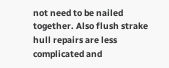not need to be nailed together. Also flush strake hull repairs are less complicated and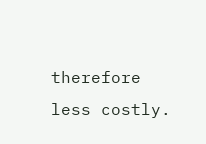therefore less costly.